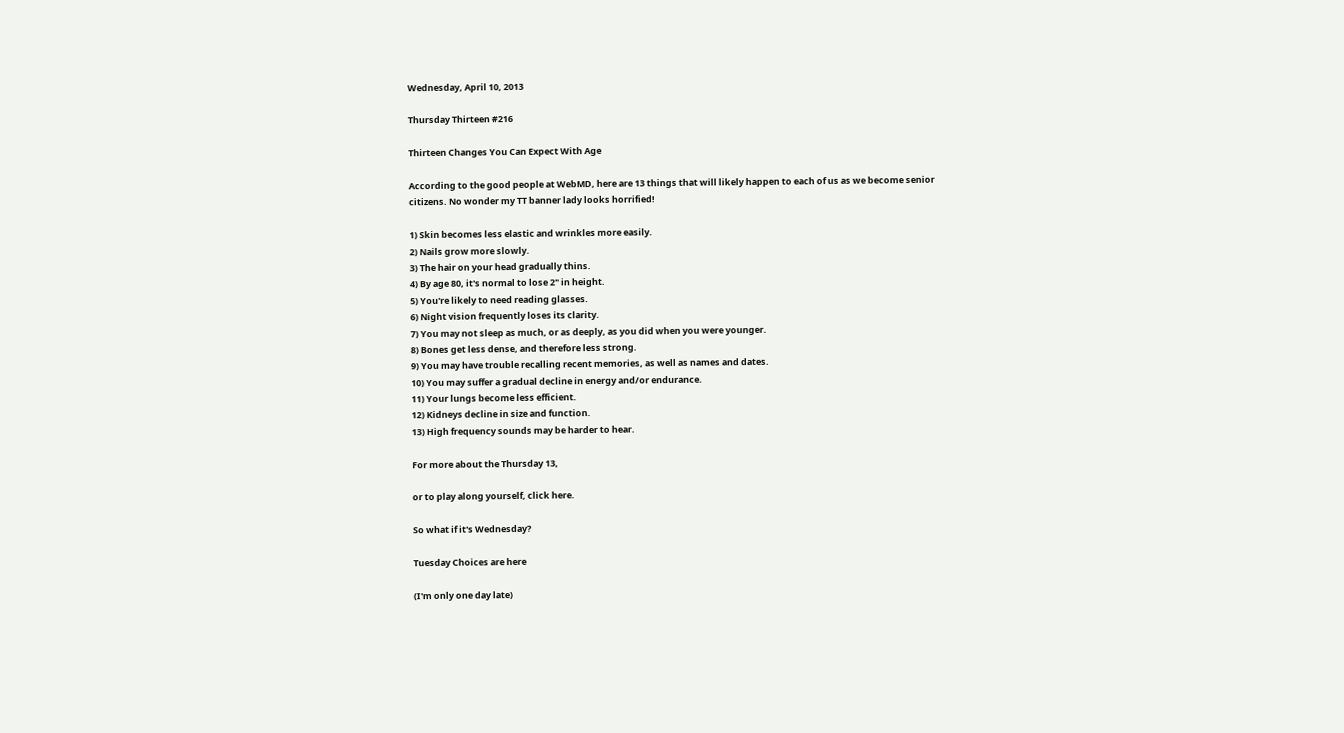Wednesday, April 10, 2013

Thursday Thirteen #216

Thirteen Changes You Can Expect With Age

According to the good people at WebMD, here are 13 things that will likely happen to each of us as we become senior citizens. No wonder my TT banner lady looks horrified!

1) Skin becomes less elastic and wrinkles more easily.
2) Nails grow more slowly.
3) The hair on your head gradually thins.
4) By age 80, it's normal to lose 2" in height.
5) You're likely to need reading glasses.
6) Night vision frequently loses its clarity.
7) You may not sleep as much, or as deeply, as you did when you were younger.
8) Bones get less dense, and therefore less strong.
9) You may have trouble recalling recent memories, as well as names and dates.
10) You may suffer a gradual decline in energy and/or endurance.
11) Your lungs become less efficient.
12) Kidneys decline in size and function.
13) High frequency sounds may be harder to hear.

For more about the Thursday 13,

or to play along yourself, click here.

So what if it's Wednesday?

Tuesday Choices are here

(I'm only one day late)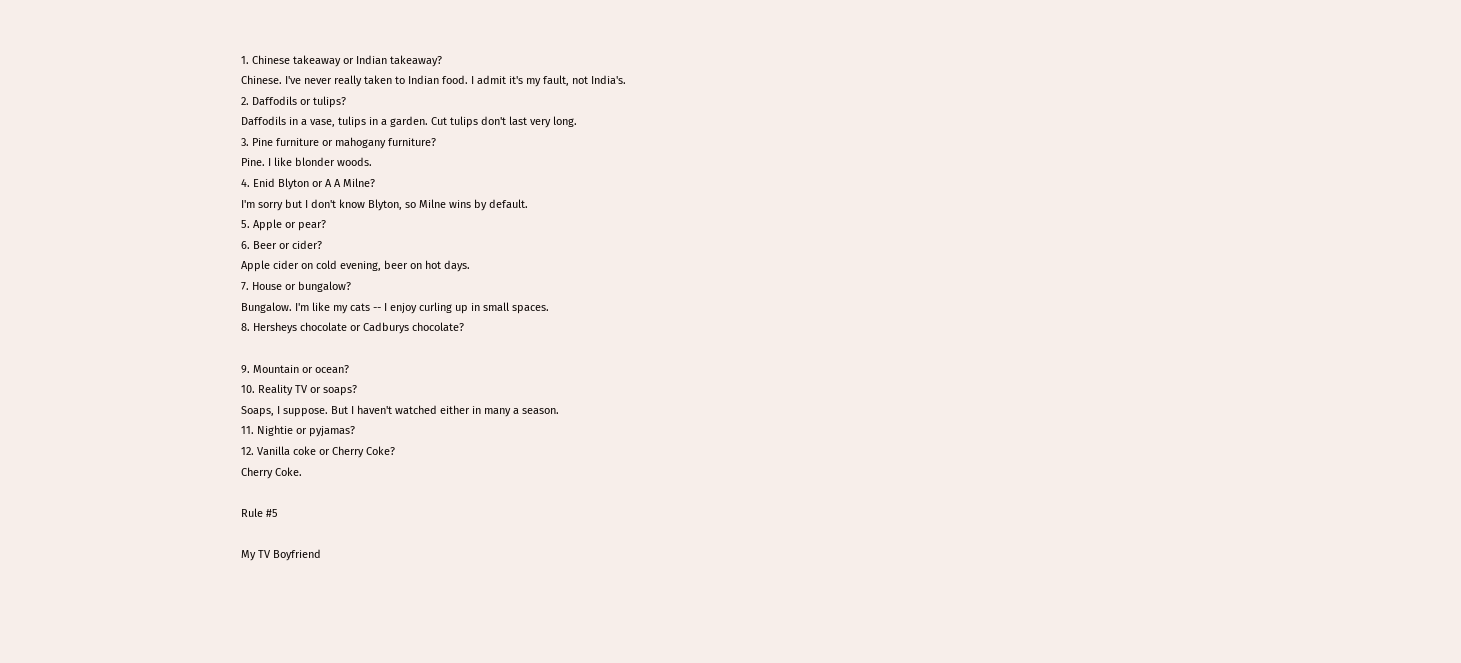1. Chinese takeaway or Indian takeaway?
Chinese. I've never really taken to Indian food. I admit it's my fault, not India's.
2. Daffodils or tulips?
Daffodils in a vase, tulips in a garden. Cut tulips don't last very long.
3. Pine furniture or mahogany furniture?
Pine. I like blonder woods.
4. Enid Blyton or A A Milne?
I'm sorry but I don't know Blyton, so Milne wins by default.
5. Apple or pear?
6. Beer or cider?
Apple cider on cold evening, beer on hot days.
7. House or bungalow?
Bungalow. I'm like my cats -- I enjoy curling up in small spaces.
8. Hersheys chocolate or Cadburys chocolate?

9. Mountain or ocean?
10. Reality TV or soaps?
Soaps, I suppose. But I haven't watched either in many a season.
11. Nightie or pyjamas?
12. Vanilla coke or Cherry Coke?
Cherry Coke.

Rule #5

My TV Boyfriend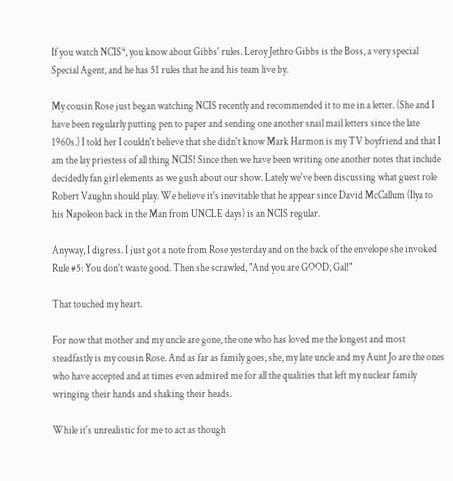If you watch NCIS*, you know about Gibbs' rules. Leroy Jethro Gibbs is the Boss, a very special Special Agent, and he has 51 rules that he and his team live by.

My cousin Rose just began watching NCIS recently and recommended it to me in a letter. (She and I have been regularly putting pen to paper and sending one another snail mail letters since the late 1960s.) I told her I couldn't believe that she didn't know Mark Harmon is my TV boyfriend and that I am the lay priestess of all thing NCIS! Since then we have been writing one another notes that include decidedly fan girl elements as we gush about our show. Lately we've been discussing what guest role Robert Vaughn should play. We believe it's inevitable that he appear since David McCallum (Ilya to his Napoleon back in the Man from UNCLE days) is an NCIS regular.

Anyway, I digress. I just got a note from Rose yesterday and on the back of the envelope she invoked Rule #5: You don't waste good. Then she scrawled, "And you are GOOD, Gal!"

That touched my heart.

For now that mother and my uncle are gone, the one who has loved me the longest and most steadfastly is my cousin Rose. And as far as family goes, she, my late uncle and my Aunt Jo are the ones who have accepted and at times even admired me for all the qualities that left my nuclear family wringing their hands and shaking their heads.

While it's unrealistic for me to act as though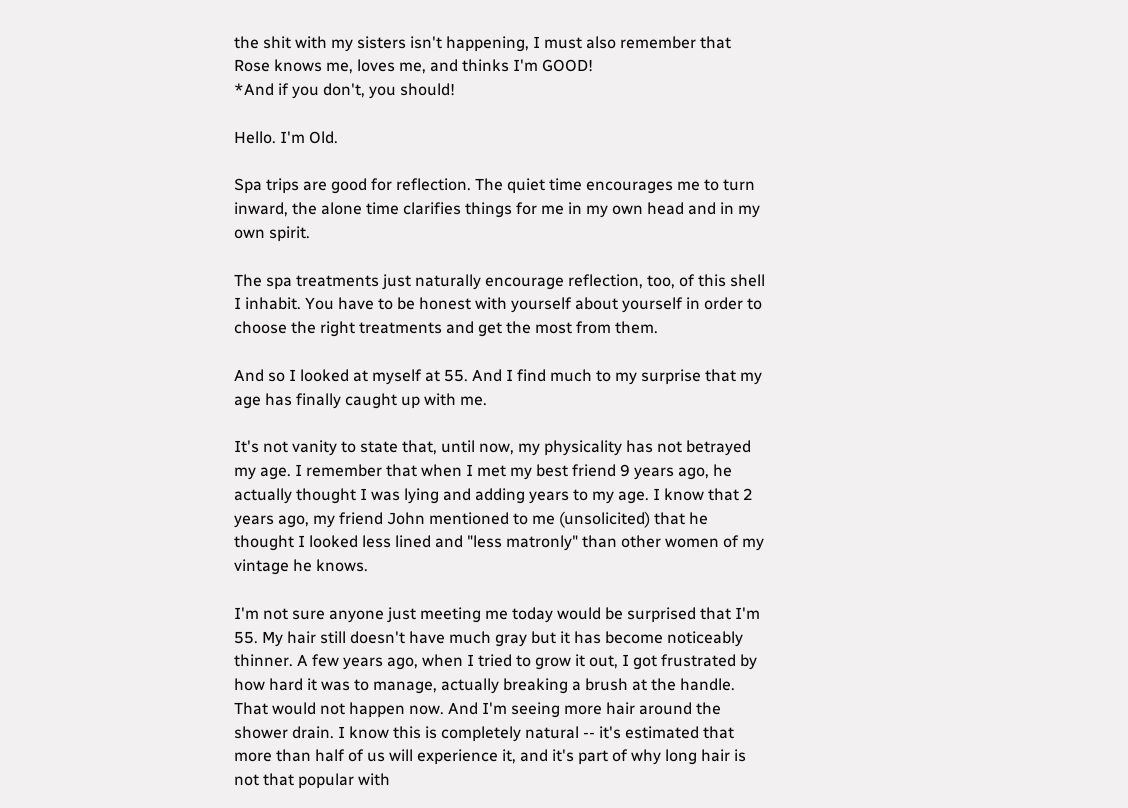the shit with my sisters isn't happening, I must also remember that Rose knows me, loves me, and thinks I'm GOOD!
*And if you don't, you should!

Hello. I'm Old.

Spa trips are good for reflection. The quiet time encourages me to turn inward, the alone time clarifies things for me in my own head and in my own spirit.

The spa treatments just naturally encourage reflection, too, of this shell I inhabit. You have to be honest with yourself about yourself in order to choose the right treatments and get the most from them.

And so I looked at myself at 55. And I find much to my surprise that my age has finally caught up with me.

It's not vanity to state that, until now, my physicality has not betrayed my age. I remember that when I met my best friend 9 years ago, he actually thought I was lying and adding years to my age. I know that 2 years ago, my friend John mentioned to me (unsolicited) that he thought I looked less lined and "less matronly" than other women of my vintage he knows.

I'm not sure anyone just meeting me today would be surprised that I'm 55. My hair still doesn't have much gray but it has become noticeably thinner. A few years ago, when I tried to grow it out, I got frustrated by how hard it was to manage, actually breaking a brush at the handle. That would not happen now. And I'm seeing more hair around the shower drain. I know this is completely natural -- it's estimated that more than half of us will experience it, and it's part of why long hair is not that popular with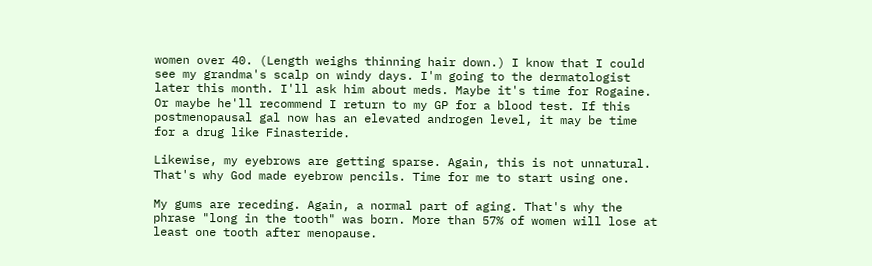women over 40. (Length weighs thinning hair down.) I know that I could see my grandma's scalp on windy days. I'm going to the dermatologist later this month. I'll ask him about meds. Maybe it's time for Rogaine. Or maybe he'll recommend I return to my GP for a blood test. If this postmenopausal gal now has an elevated androgen level, it may be time for a drug like Finasteride.

Likewise, my eyebrows are getting sparse. Again, this is not unnatural. That's why God made eyebrow pencils. Time for me to start using one.

My gums are receding. Again, a normal part of aging. That's why the phrase "long in the tooth" was born. More than 57% of women will lose at least one tooth after menopause.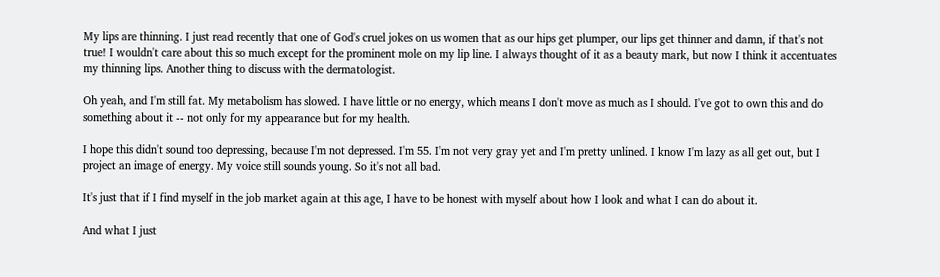My lips are thinning. I just read recently that one of God's cruel jokes on us women that as our hips get plumper, our lips get thinner and damn, if that's not true! I wouldn't care about this so much except for the prominent mole on my lip line. I always thought of it as a beauty mark, but now I think it accentuates my thinning lips. Another thing to discuss with the dermatologist.

Oh yeah, and I'm still fat. My metabolism has slowed. I have little or no energy, which means I don't move as much as I should. I've got to own this and do something about it -- not only for my appearance but for my health.

I hope this didn't sound too depressing, because I'm not depressed. I'm 55. I'm not very gray yet and I'm pretty unlined. I know I'm lazy as all get out, but I project an image of energy. My voice still sounds young. So it's not all bad.

It's just that if I find myself in the job market again at this age, I have to be honest with myself about how I look and what I can do about it.

And what I just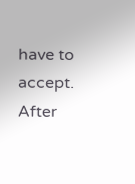have to accept. After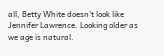all, Betty White doesn't look like Jennifer Lawrence. Looking older as we age is natural.